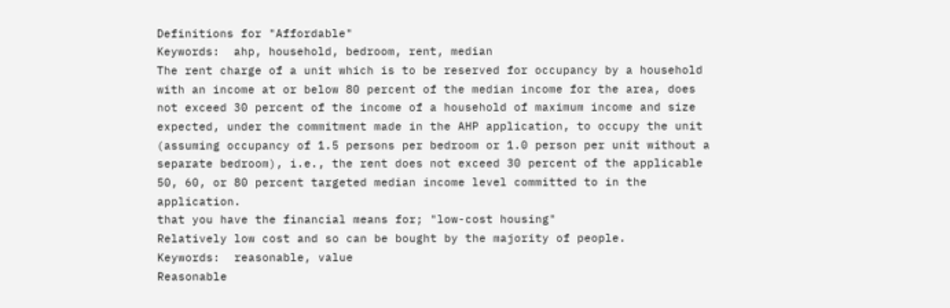Definitions for "Affordable"
Keywords:  ahp, household, bedroom, rent, median
The rent charge of a unit which is to be reserved for occupancy by a household with an income at or below 80 percent of the median income for the area, does not exceed 30 percent of the income of a household of maximum income and size expected, under the commitment made in the AHP application, to occupy the unit (assuming occupancy of 1.5 persons per bedroom or 1.0 person per unit without a separate bedroom), i.e., the rent does not exceed 30 percent of the applicable 50, 60, or 80 percent targeted median income level committed to in the application.
that you have the financial means for; "low-cost housing"
Relatively low cost and so can be bought by the majority of people.
Keywords:  reasonable, value
Reasonable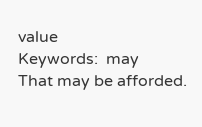value
Keywords:  may
That may be afforded.